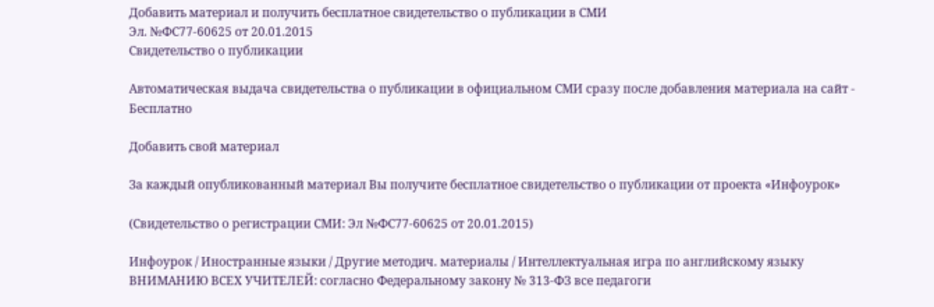Добавить материал и получить бесплатное свидетельство о публикации в СМИ
Эл. №ФС77-60625 от 20.01.2015
Свидетельство о публикации

Автоматическая выдача свидетельства о публикации в официальном СМИ сразу после добавления материала на сайт - Бесплатно

Добавить свой материал

За каждый опубликованный материал Вы получите бесплатное свидетельство о публикации от проекта «Инфоурок»

(Свидетельство о регистрации СМИ: Эл №ФС77-60625 от 20.01.2015)

Инфоурок / Иностранные языки / Другие методич. материалы / Интеллектуальная игра по английскому языку
ВНИМАНИЮ ВСЕХ УЧИТЕЛЕЙ: согласно Федеральному закону № 313-ФЗ все педагоги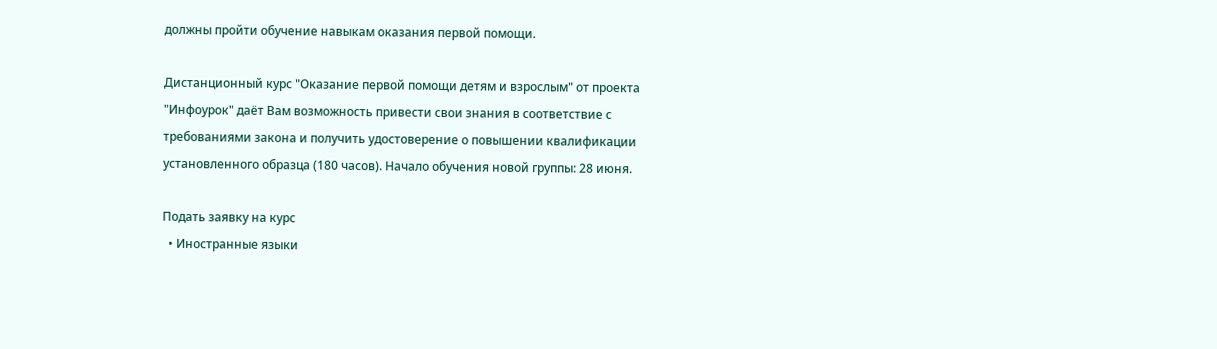должны пройти обучение навыкам оказания первой помощи.

Дистанционный курс "Оказание первой помощи детям и взрослым" от проекта "Инфоурок" даёт Вам возможность привести свои знания в соответствие с требованиями закона и получить удостоверение о повышении квалификации установленного образца (180 часов). Начало обучения новой группы: 28 июня.

Подать заявку на курс
  • Иностранные языки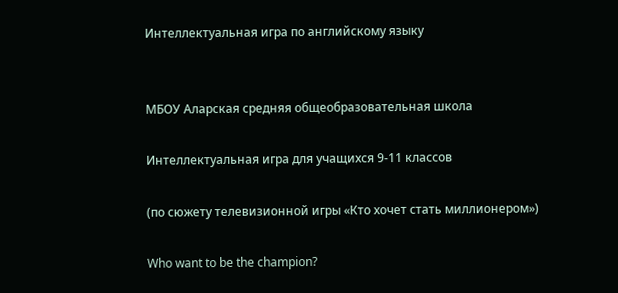Интеллектуальная игра по английскому языку


МБОУ Аларская средняя общеобразовательная школа

Интеллектуальная игра для учащихся 9-11 классов

(по сюжету телевизионной игры «Кто хочет стать миллионером»)

Who want to be the champion?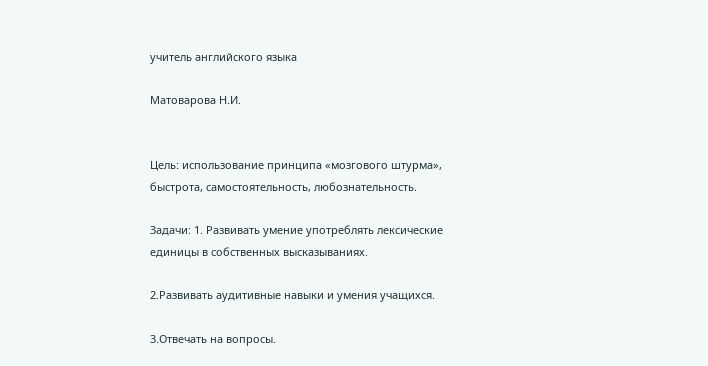учитель английского языка

Матоварова Н.И.


Цель: использование принципа «мозгового штурма», быстрота, самостоятельность, любознательность.

Задачи: 1. Развивать умение употреблять лексические единицы в собственных высказываниях.

2.Развивать аудитивные навыки и умения учащихся.

3.Отвечать на вопросы.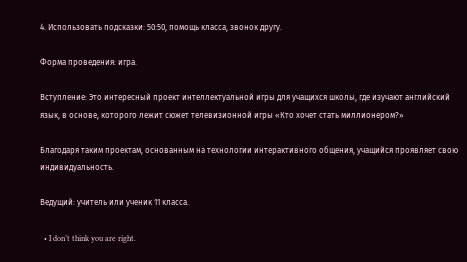4. Использовать подсказки: 50:50, помощь класса, звонок другу.

Форма проведения: игра.

Вступление: Это интересный проект интеллектуальной игры для учащихся школы, где изучают английский язык, в основе, которого лежит сюжет телевизионной игры «Кто хочет стать миллионером?»

Благодаря таким проектам, основанным на технологии интерактивного общения, учащийся проявляет свою индивидуальность.

Ведущий: учитель или ученик 11 класса.

  • I don’t think you are right.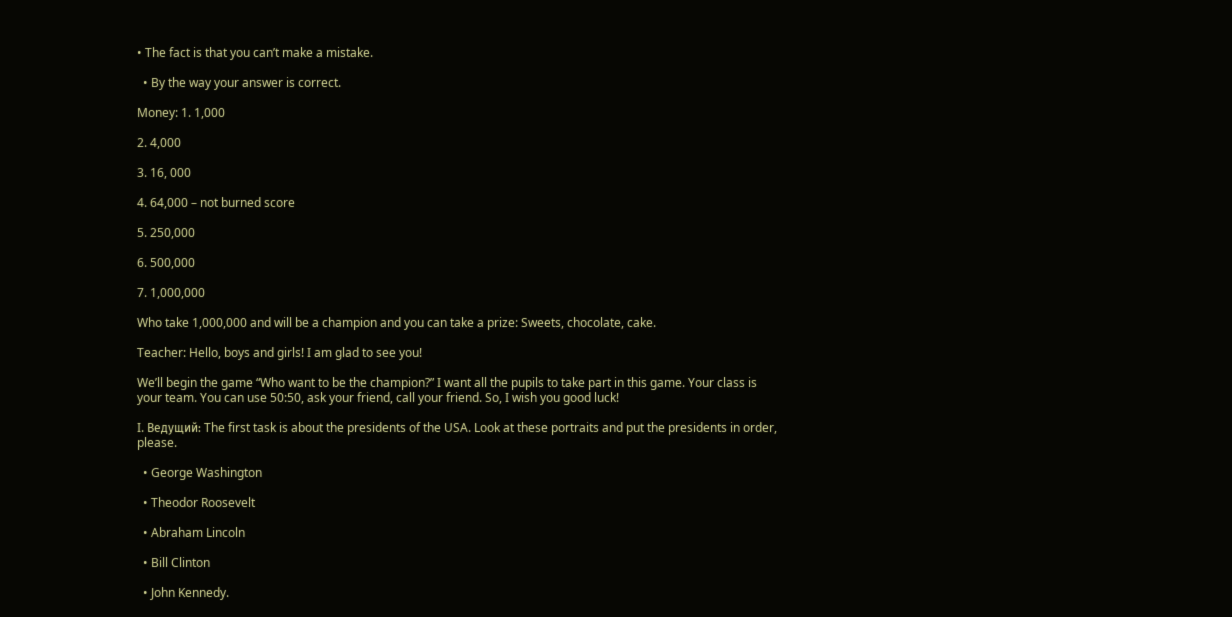• The fact is that you can’t make a mistake.

  • By the way your answer is correct.

Money: 1. 1,000

2. 4,000

3. 16, 000

4. 64,000 – not burned score

5. 250,000

6. 500,000

7. 1,000,000

Who take 1,000,000 and will be a champion and you can take a prize: Sweets, chocolate, cake.

Teacher: Hello, boys and girls! I am glad to see you!

We’ll begin the game “Who want to be the champion?” I want all the pupils to take part in this game. Your class is your team. You can use 50:50, ask your friend, call your friend. So, I wish you good luck!

I. Ведущий: The first task is about the presidents of the USA. Look at these portraits and put the presidents in order, please.

  • George Washington

  • Theodor Roosevelt

  • Abraham Lincoln

  • Bill Clinton

  • John Kennedy.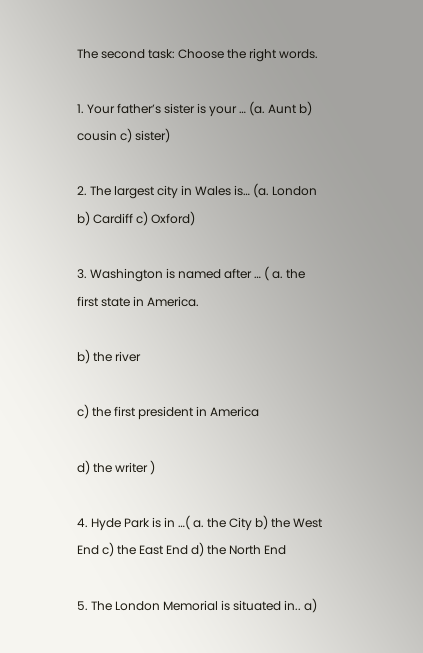The second task: Choose the right words.

1. Your father’s sister is your … (a. Aunt b) cousin c) sister)

2. The largest city in Wales is… (a. London b) Cardiff c) Oxford)

3. Washington is named after … ( a. the first state in America.

b) the river

c) the first president in America

d) the writer )

4. Hyde Park is in …( a. the City b) the West End c) the East End d) the North End

5. The London Memorial is situated in.. a)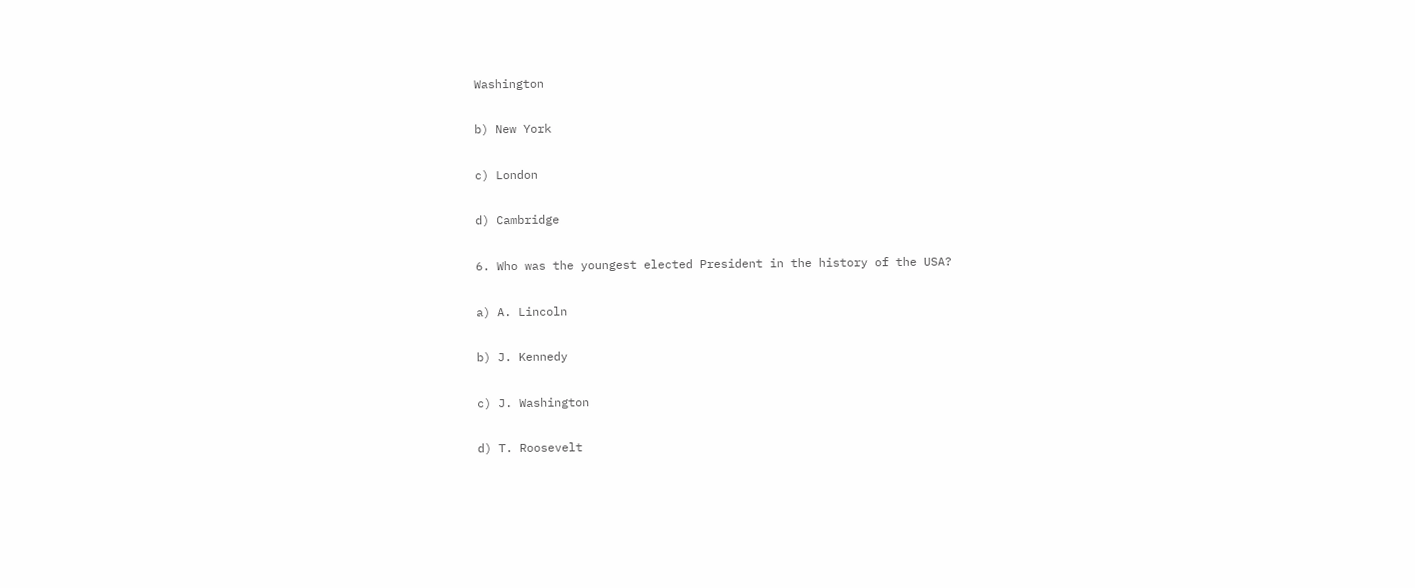Washington

b) New York

c) London

d) Cambridge

6. Who was the youngest elected President in the history of the USA?

a) A. Lincoln

b) J. Kennedy

c) J. Washington

d) T. Roosevelt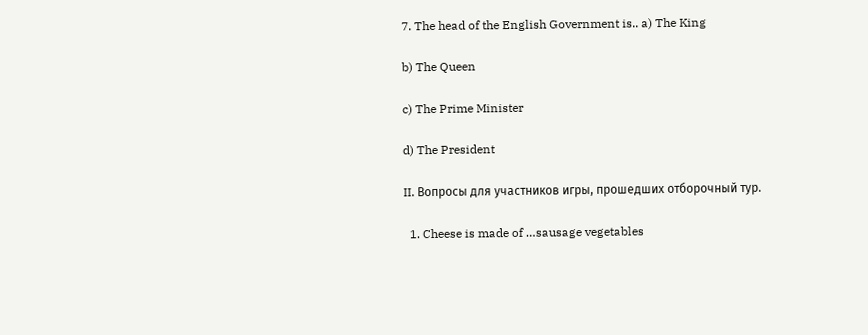7. The head of the English Government is.. a) The King

b) The Queen

c) The Prime Minister

d) The President

II. Вопросы для участников игры, прошедших отборочный тур.

  1. Cheese is made of …sausage vegetables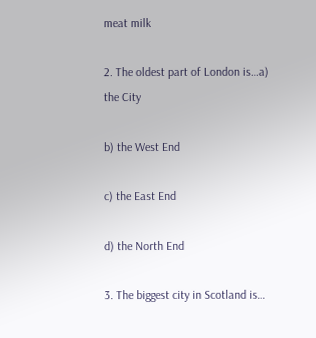meat milk

2. The oldest part of London is…a) the City

b) the West End

c) the East End

d) the North End

3. The biggest city in Scotland is…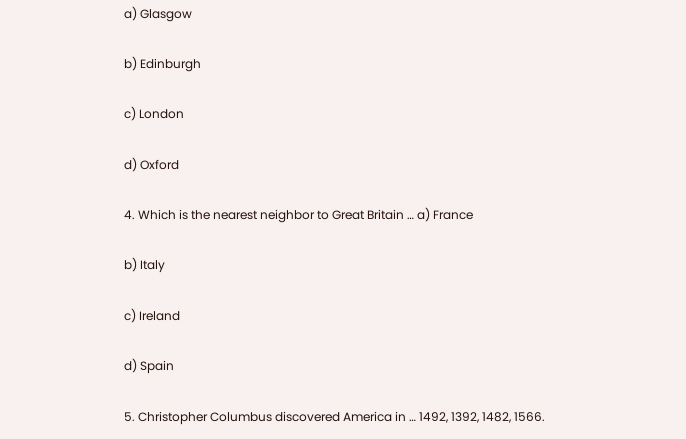a) Glasgow

b) Edinburgh

c) London

d) Oxford

4. Which is the nearest neighbor to Great Britain … a) France

b) Italy

c) Ireland

d) Spain

5. Christopher Columbus discovered America in … 1492, 1392, 1482, 1566.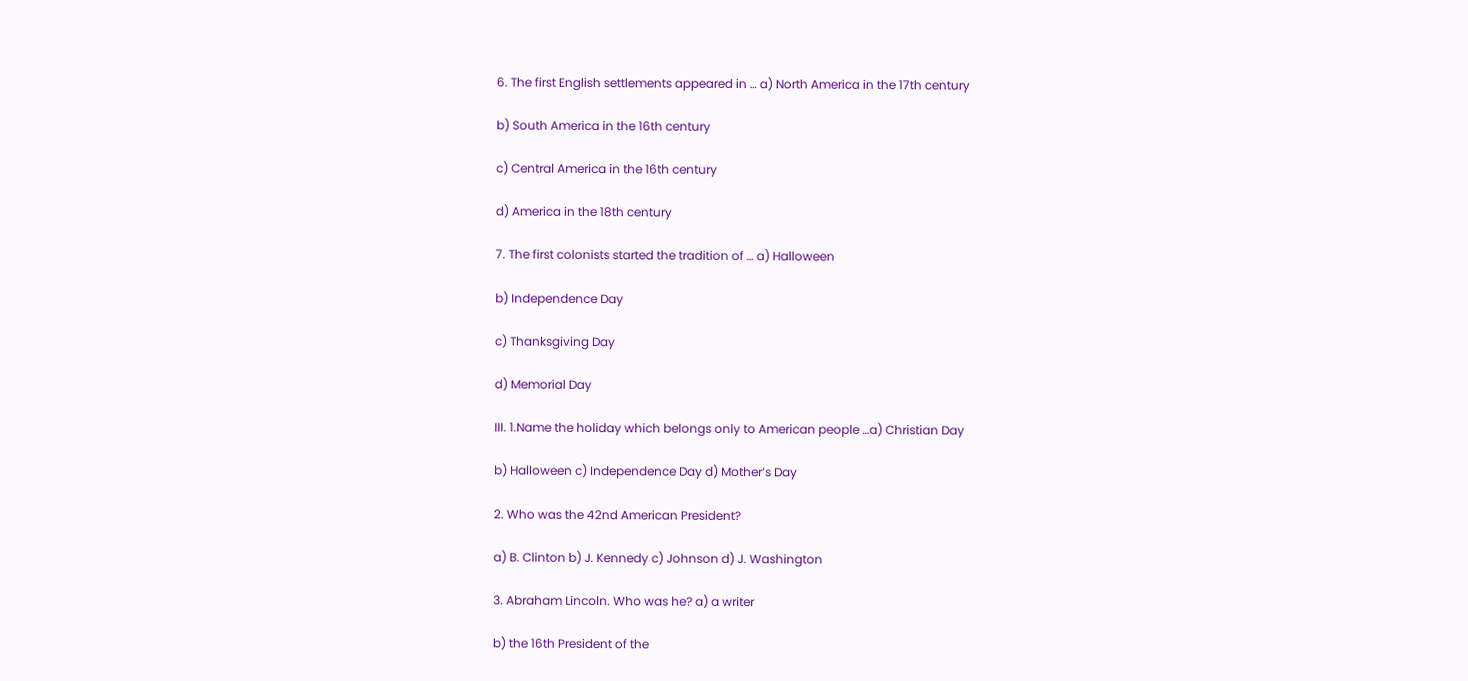6. The first English settlements appeared in … a) North America in the 17th century

b) South America in the 16th century

c) Central America in the 16th century

d) America in the 18th century

7. The first colonists started the tradition of … a) Halloween

b) Independence Day

c) Thanksgiving Day

d) Memorial Day

III. 1.Name the holiday which belongs only to American people …a) Christian Day

b) Halloween c) Independence Day d) Mother’s Day

2. Who was the 42nd American President?

a) B. Clinton b) J. Kennedy c) Johnson d) J. Washington

3. Abraham Lincoln. Who was he? a) a writer

b) the 16th President of the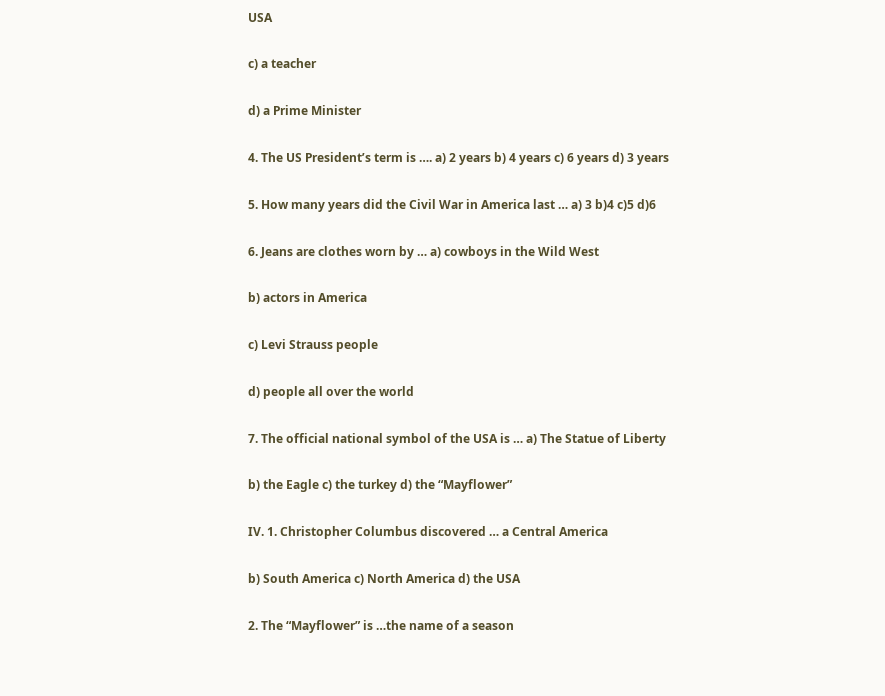USA

c) a teacher

d) a Prime Minister

4. The US President’s term is …. a) 2 years b) 4 years c) 6 years d) 3 years

5. How many years did the Civil War in America last … a) 3 b)4 c)5 d)6

6. Jeans are clothes worn by … a) cowboys in the Wild West

b) actors in America

c) Levi Strauss people

d) people all over the world

7. The official national symbol of the USA is … a) The Statue of Liberty

b) the Eagle c) the turkey d) the “Mayflower”

IV. 1. Christopher Columbus discovered … a Central America

b) South America c) North America d) the USA

2. The “Mayflower” is …the name of a season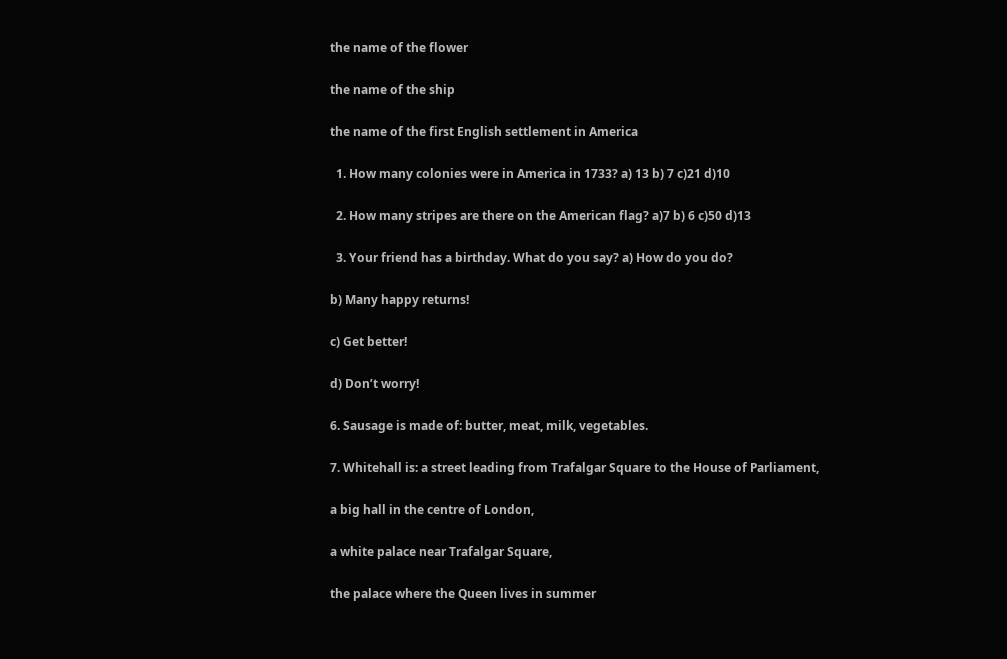the name of the flower

the name of the ship

the name of the first English settlement in America

  1. How many colonies were in America in 1733? a) 13 b) 7 c)21 d)10

  2. How many stripes are there on the American flag? a)7 b) 6 c)50 d)13

  3. Your friend has a birthday. What do you say? a) How do you do?

b) Many happy returns!

c) Get better!

d) Don’t worry!

6. Sausage is made of: butter, meat, milk, vegetables.

7. Whitehall is: a street leading from Trafalgar Square to the House of Parliament,

a big hall in the centre of London,

a white palace near Trafalgar Square,

the palace where the Queen lives in summer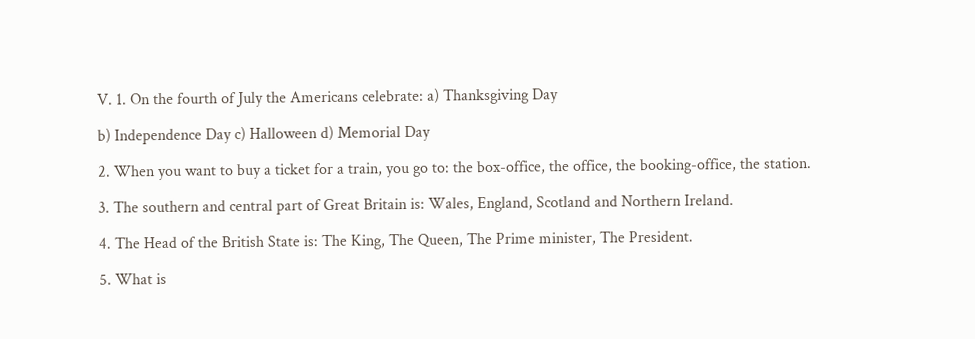V. 1. On the fourth of July the Americans celebrate: a) Thanksgiving Day

b) Independence Day c) Halloween d) Memorial Day

2. When you want to buy a ticket for a train, you go to: the box-office, the office, the booking-office, the station.

3. The southern and central part of Great Britain is: Wales, England, Scotland and Northern Ireland.

4. The Head of the British State is: The King, The Queen, The Prime minister, The President.

5. What is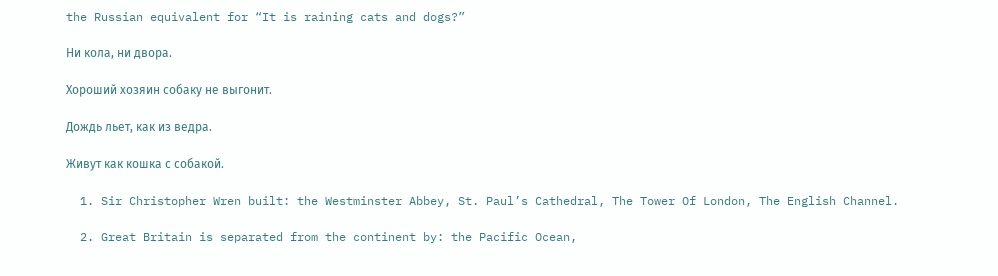the Russian equivalent for “It is raining cats and dogs?”

Ни кола, ни двора.

Хороший хозяин собаку не выгонит.

Дождь льет, как из ведра.

Живут как кошка с собакой.

  1. Sir Christopher Wren built: the Westminster Abbey, St. Paul’s Cathedral, The Tower Of London, The English Channel.

  2. Great Britain is separated from the continent by: the Pacific Ocean,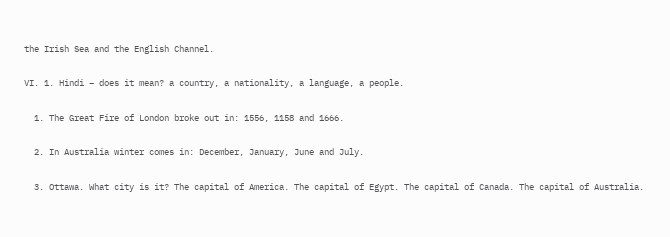the Irish Sea and the English Channel.

VI. 1. Hindi – does it mean? a country, a nationality, a language, a people.

  1. The Great Fire of London broke out in: 1556, 1158 and 1666.

  2. In Australia winter comes in: December, January, June and July.

  3. Ottawa. What city is it? The capital of America. The capital of Egypt. The capital of Canada. The capital of Australia.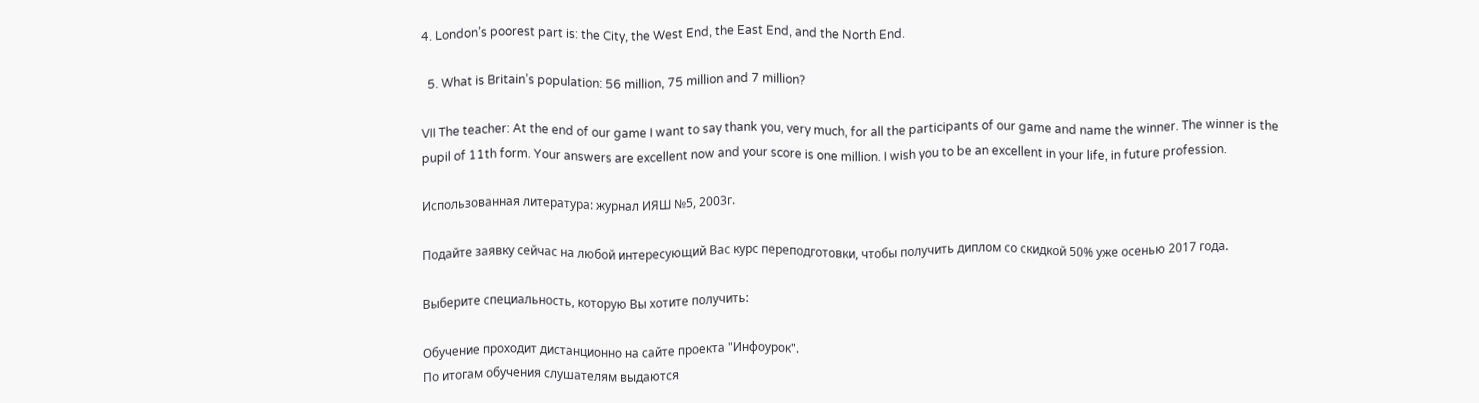4. London’s poorest part is: the City, the West End, the East End, and the North End.

  5. What is Britain’s population: 56 million, 75 million and 7 million?

VII The teacher: At the end of our game I want to say thank you, very much, for all the participants of our game and name the winner. The winner is the pupil of 11th form. Your answers are excellent now and your score is one million. I wish you to be an excellent in your life, in future profession.

Использованная литература: журнал ИЯШ №5, 2003г.

Подайте заявку сейчас на любой интересующий Вас курс переподготовки, чтобы получить диплом со скидкой 50% уже осенью 2017 года.

Выберите специальность, которую Вы хотите получить:

Обучение проходит дистанционно на сайте проекта "Инфоурок".
По итогам обучения слушателям выдаются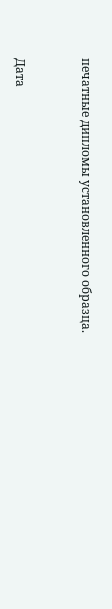печатные дипломы установленного образца.


Дата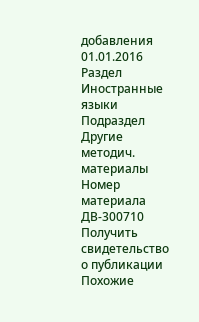добавления 01.01.2016
Раздел Иностранные языки
Подраздел Другие методич. материалы
Номер материала ДВ-300710
Получить свидетельство о публикации
Похожие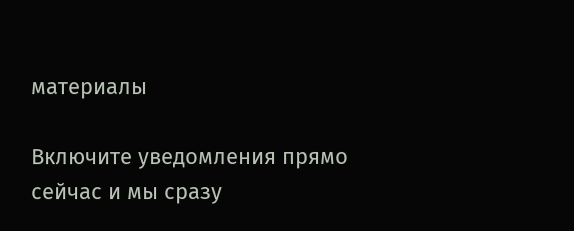материалы

Включите уведомления прямо сейчас и мы сразу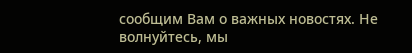сообщим Вам о важных новостях. Не волнуйтесь, мы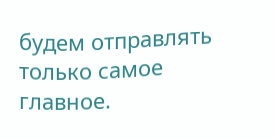будем отправлять только самое главное.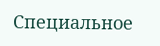Специальное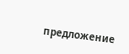предложение